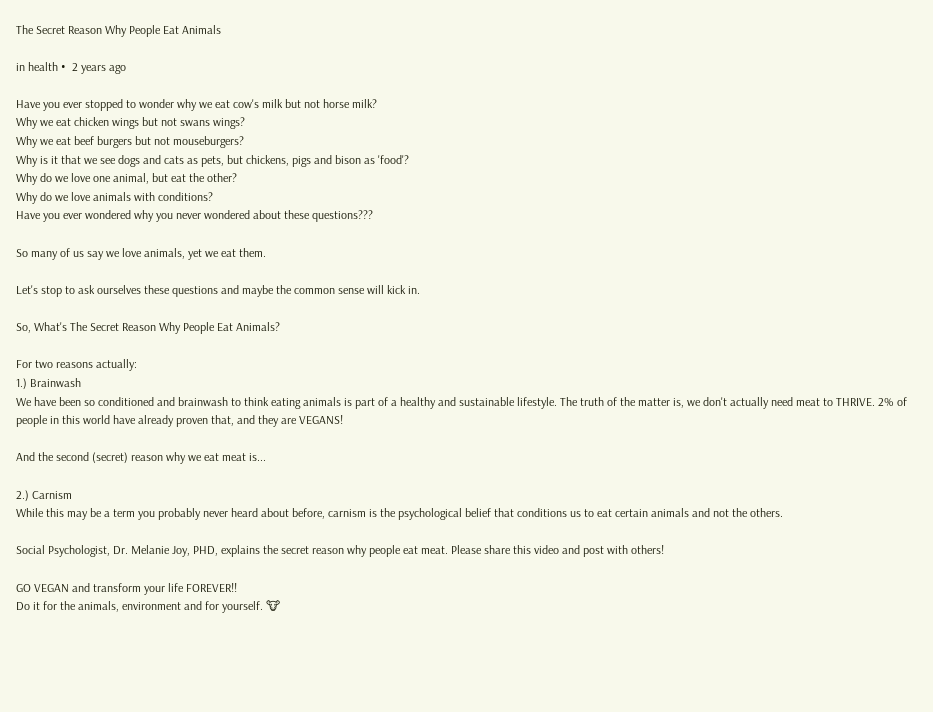The Secret Reason Why People Eat Animals

in health •  2 years ago

Have you ever stopped to wonder why we eat cow's milk but not horse milk?
Why we eat chicken wings but not swans wings?
Why we eat beef burgers but not mouseburgers?
Why is it that we see dogs and cats as pets, but chickens, pigs and bison as 'food'?
Why do we love one animal, but eat the other?
Why do we love animals with conditions?
Have you ever wondered why you never wondered about these questions???

So many of us say we love animals, yet we eat them.

Let's stop to ask ourselves these questions and maybe the common sense will kick in.

So, What's The Secret Reason Why People Eat Animals?

For two reasons actually:
1.) Brainwash
We have been so conditioned and brainwash to think eating animals is part of a healthy and sustainable lifestyle. The truth of the matter is, we don't actually need meat to THRIVE. 2% of people in this world have already proven that, and they are VEGANS!

And the second (secret) reason why we eat meat is...

2.) Carnism
While this may be a term you probably never heard about before, carnism is the psychological belief that conditions us to eat certain animals and not the others.

Social Psychologist, Dr. Melanie Joy, PHD, explains the secret reason why people eat meat. Please share this video and post with others!

GO VEGAN and transform your life FOREVER!!
Do it for the animals, environment and for yourself. 🐮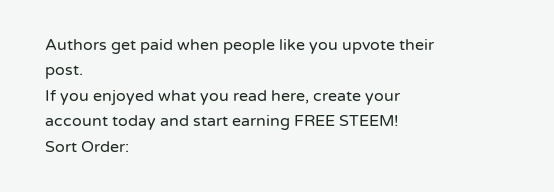Authors get paid when people like you upvote their post.
If you enjoyed what you read here, create your account today and start earning FREE STEEM!
Sort Order: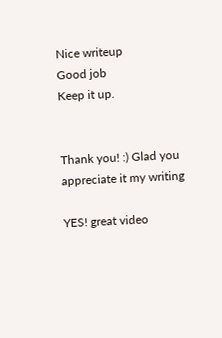Nice writeup
Good job
Keep it up.


Thank you! :) Glad you appreciate it my writing

YES! great video